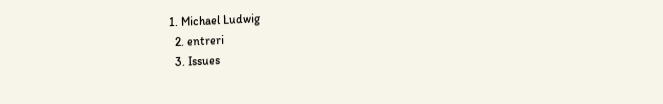1. Michael Ludwig
  2. entreri
  3. Issues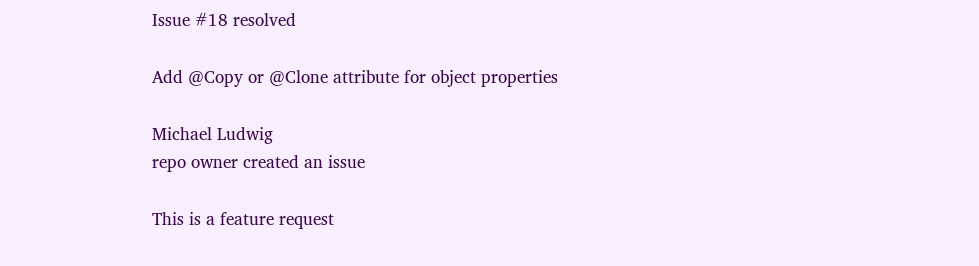Issue #18 resolved

Add @Copy or @Clone attribute for object properties

Michael Ludwig
repo owner created an issue

This is a feature request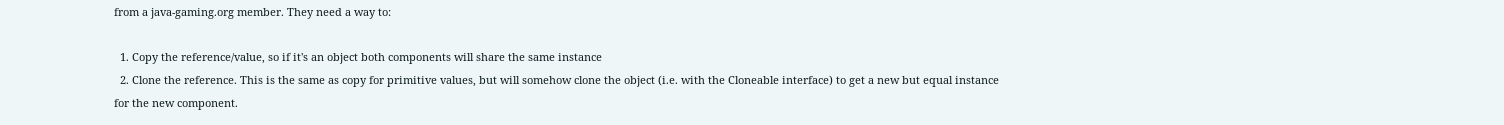from a java-gaming.org member. They need a way to:

  1. Copy the reference/value, so if it's an object both components will share the same instance
  2. Clone the reference. This is the same as copy for primitive values, but will somehow clone the object (i.e. with the Cloneable interface) to get a new but equal instance for the new component.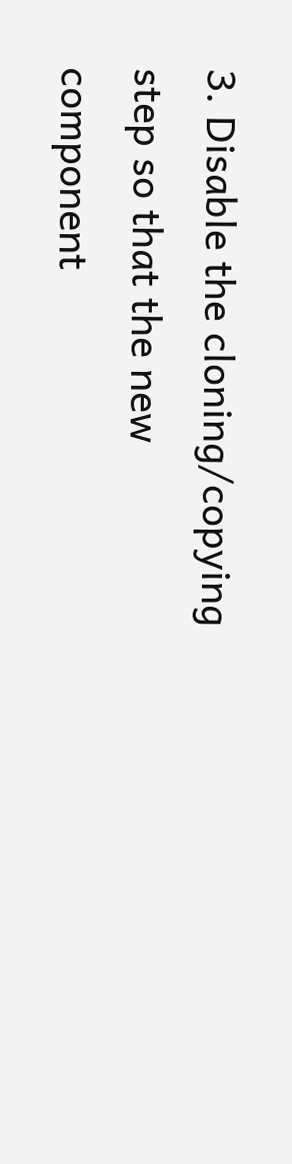3. Disable the cloning/copying step so that the new component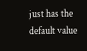just has the default value